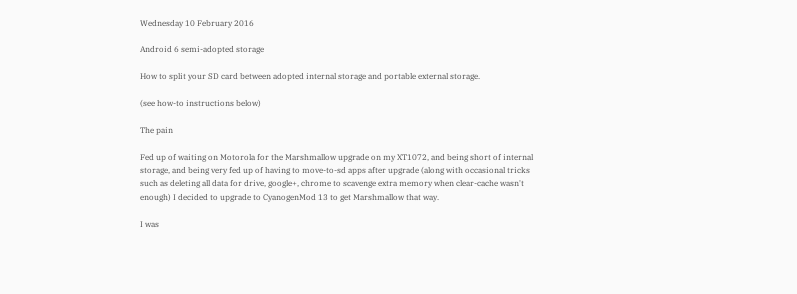Wednesday 10 February 2016

Android 6 semi-adopted storage

How to split your SD card between adopted internal storage and portable external storage.

(see how-to instructions below)

The pain

Fed up of waiting on Motorola for the Marshmallow upgrade on my XT1072, and being short of internal storage, and being very fed up of having to move-to-sd apps after upgrade (along with occasional tricks such as deleting all data for drive, google+, chrome to scavenge extra memory when clear-cache wasn't enough) I decided to upgrade to CyanogenMod 13 to get Marshmallow that way.

I was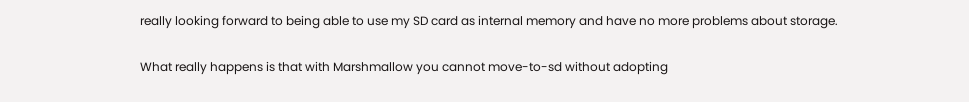really looking forward to being able to use my SD card as internal memory and have no more problems about storage.

What really happens is that with Marshmallow you cannot move-to-sd without adopting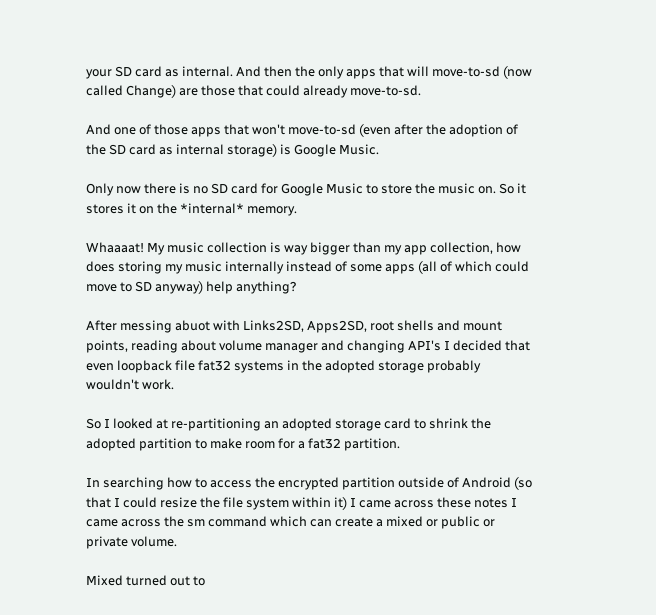your SD card as internal. And then the only apps that will move-to-sd (now called Change) are those that could already move-to-sd.

And one of those apps that won't move-to-sd (even after the adoption of the SD card as internal storage) is Google Music.

Only now there is no SD card for Google Music to store the music on. So it stores it on the *internal* memory.

Whaaaat! My music collection is way bigger than my app collection, how does storing my music internally instead of some apps (all of which could move to SD anyway) help anything?

After messing abuot with Links2SD, Apps2SD, root shells and mount points, reading about volume manager and changing API's I decided that even loopback file fat32 systems in the adopted storage probably wouldn't work.

So I looked at re-partitioning an adopted storage card to shrink the adopted partition to make room for a fat32 partition.

In searching how to access the encrypted partition outside of Android (so that I could resize the file system within it) I came across these notes I came across the sm command which can create a mixed or public or private volume.

Mixed turned out to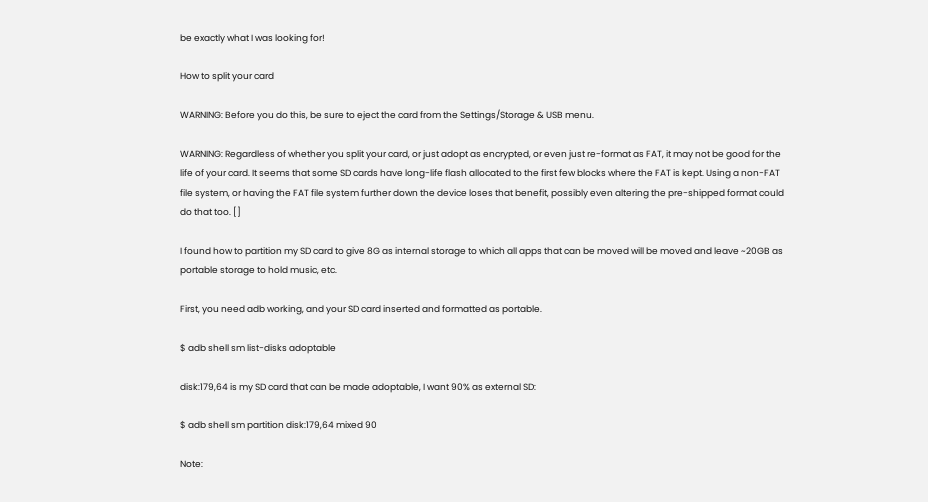be exactly what I was looking for!

How to split your card

WARNING: Before you do this, be sure to eject the card from the Settings/Storage & USB menu.

WARNING: Regardless of whether you split your card, or just adopt as encrypted, or even just re-format as FAT, it may not be good for the life of your card. It seems that some SD cards have long-life flash allocated to the first few blocks where the FAT is kept. Using a non-FAT file system, or having the FAT file system further down the device loses that benefit, possibly even altering the pre-shipped format could do that too. []

I found how to partition my SD card to give 8G as internal storage to which all apps that can be moved will be moved and leave ~20GB as portable storage to hold music, etc.

First, you need adb working, and your SD card inserted and formatted as portable.

$ adb shell sm list-disks adoptable

disk:179,64 is my SD card that can be made adoptable, I want 90% as external SD:

$ adb shell sm partition disk:179,64 mixed 90

Note: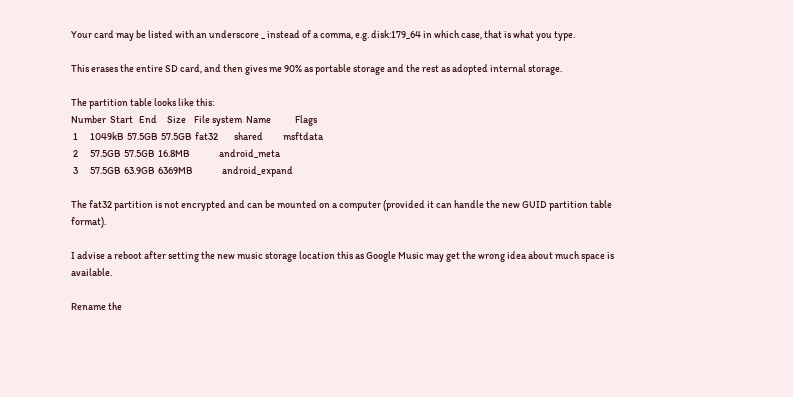Your card may be listed with an underscore _ instead of a comma, e.g. disk:179_64 in which case, that is what you type.

This erases the entire SD card, and then gives me 90% as portable storage and the rest as adopted internal storage.

The partition table looks like this:
Number  Start   End     Size    File system  Name            Flags
 1      1049kB  57.5GB  57.5GB  fat32        shared          msftdata
 2      57.5GB  57.5GB  16.8MB               android_meta
 3      57.5GB  63.9GB  6369MB               android_expand

The fat32 partition is not encrypted and can be mounted on a computer (provided it can handle the new GUID partition table format).

I advise a reboot after setting the new music storage location this as Google Music may get the wrong idea about much space is available.

Rename the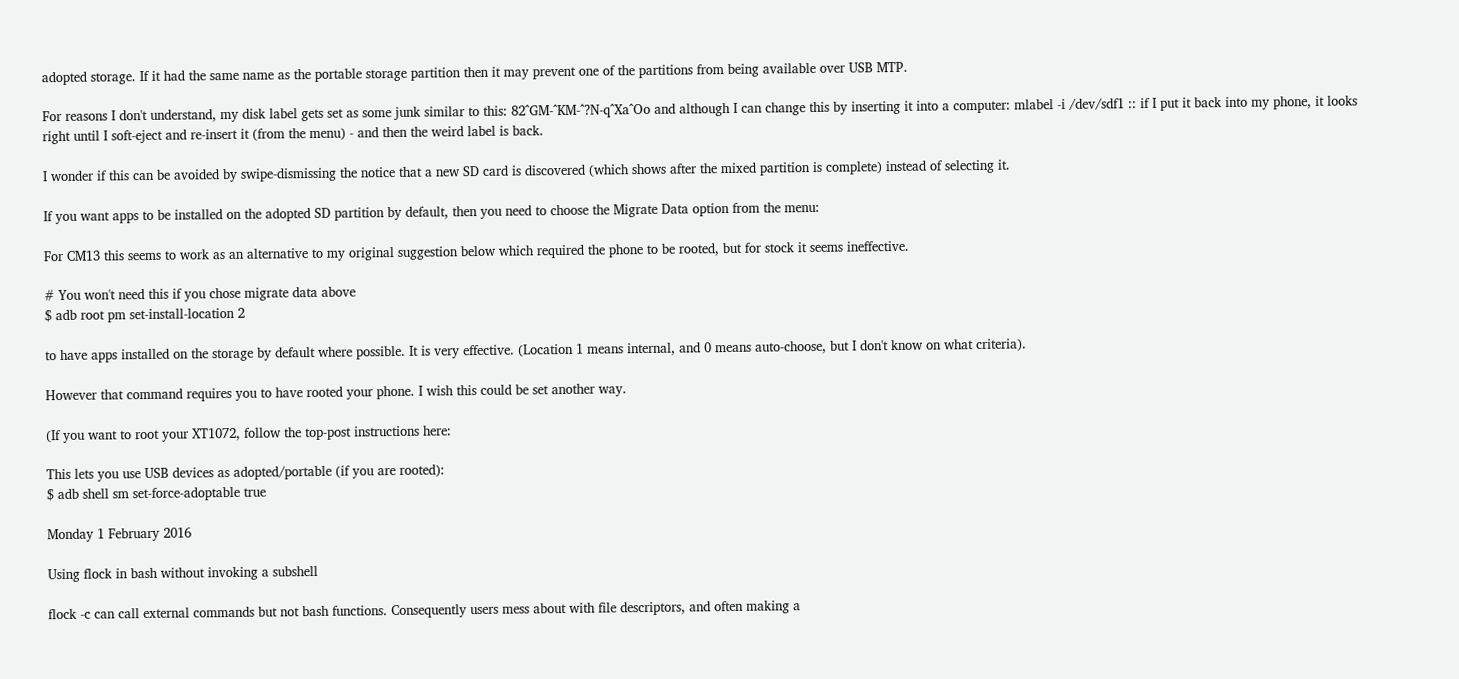adopted storage. If it had the same name as the portable storage partition then it may prevent one of the partitions from being available over USB MTP.

For reasons I don't understand, my disk label gets set as some junk similar to this: 82^GM-^KM-^?N-q^Xa^Oo and although I can change this by inserting it into a computer: mlabel -i /dev/sdf1 :: if I put it back into my phone, it looks right until I soft-eject and re-insert it (from the menu) - and then the weird label is back.

I wonder if this can be avoided by swipe-dismissing the notice that a new SD card is discovered (which shows after the mixed partition is complete) instead of selecting it.

If you want apps to be installed on the adopted SD partition by default, then you need to choose the Migrate Data option from the menu:

For CM13 this seems to work as an alternative to my original suggestion below which required the phone to be rooted, but for stock it seems ineffective.

# You won't need this if you chose migrate data above
$ adb root pm set-install-location 2

to have apps installed on the storage by default where possible. It is very effective. (Location 1 means internal, and 0 means auto-choose, but I don't know on what criteria).

However that command requires you to have rooted your phone. I wish this could be set another way.

(If you want to root your XT1072, follow the top-post instructions here:

This lets you use USB devices as adopted/portable (if you are rooted):
$ adb shell sm set-force-adoptable true

Monday 1 February 2016

Using flock in bash without invoking a subshell

flock -c can call external commands but not bash functions. Consequently users mess about with file descriptors, and often making a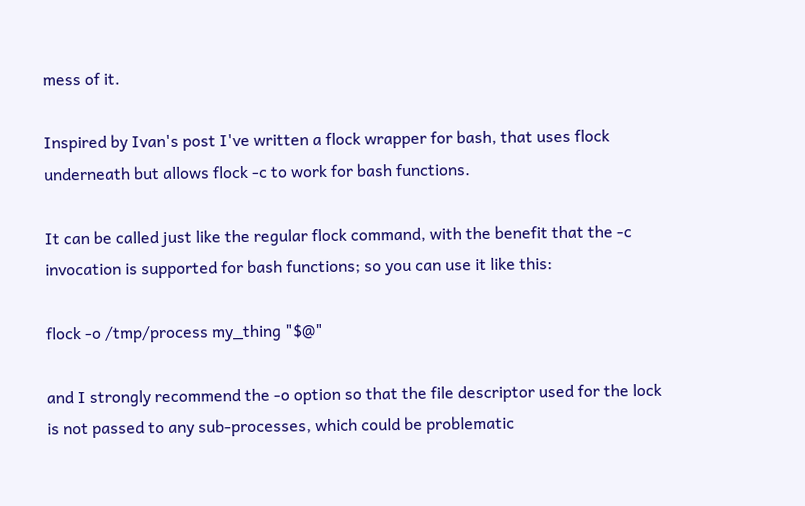mess of it.

Inspired by Ivan's post I've written a flock wrapper for bash, that uses flock underneath but allows flock -c to work for bash functions.

It can be called just like the regular flock command, with the benefit that the -c invocation is supported for bash functions; so you can use it like this:

flock -o /tmp/process my_thing "$@"

and I strongly recommend the -o option so that the file descriptor used for the lock is not passed to any sub-processes, which could be problematic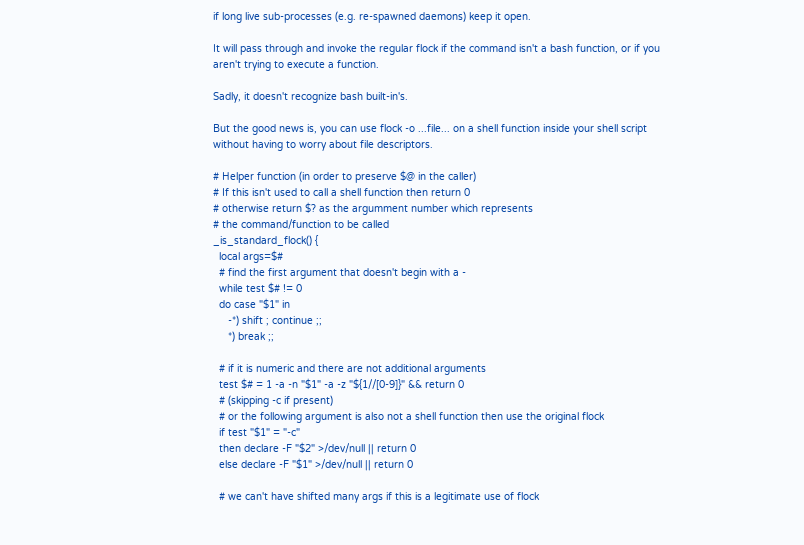if long live sub-processes (e.g. re-spawned daemons) keep it open.

It will pass through and invoke the regular flock if the command isn't a bash function, or if you aren't trying to execute a function.

Sadly, it doesn't recognize bash built-in's.

But the good news is, you can use flock -o ...file... on a shell function inside your shell script without having to worry about file descriptors.

# Helper function (in order to preserve $@ in the caller)
# If this isn't used to call a shell function then return 0
# otherwise return $? as the argumment number which represents
# the command/function to be called
_is_standard_flock() {
  local args=$#
  # find the first argument that doesn't begin with a -
  while test $# != 0
  do case "$1" in
     -*) shift ; continue ;;
     *) break ;;

  # if it is numeric and there are not additional arguments
  test $# = 1 -a -n "$1" -a -z "${1//[0-9]}" && return 0
  # (skipping -c if present)
  # or the following argument is also not a shell function then use the original flock
  if test "$1" = "-c"
  then declare -F "$2" >/dev/null || return 0
  else declare -F "$1" >/dev/null || return 0

  # we can't have shifted many args if this is a legitimate use of flock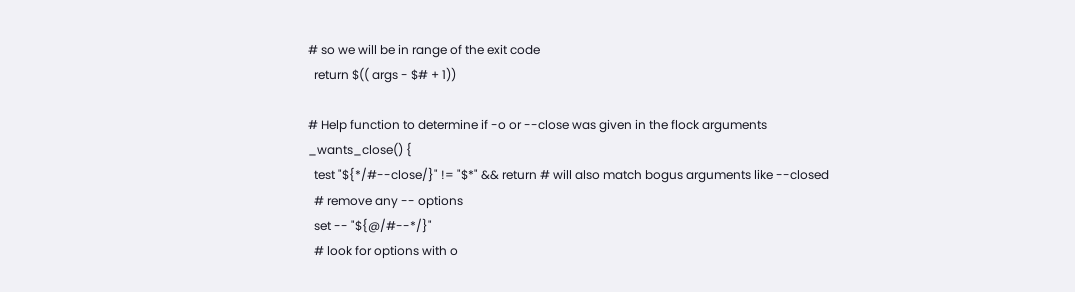# so we will be in range of the exit code
  return $(( args - $# + 1))

# Help function to determine if -o or --close was given in the flock arguments
_wants_close() {
  test "${*/#--close/}" != "$*" && return # will also match bogus arguments like --closed
  # remove any -- options
  set -- "${@/#--*/}"
  # look for options with o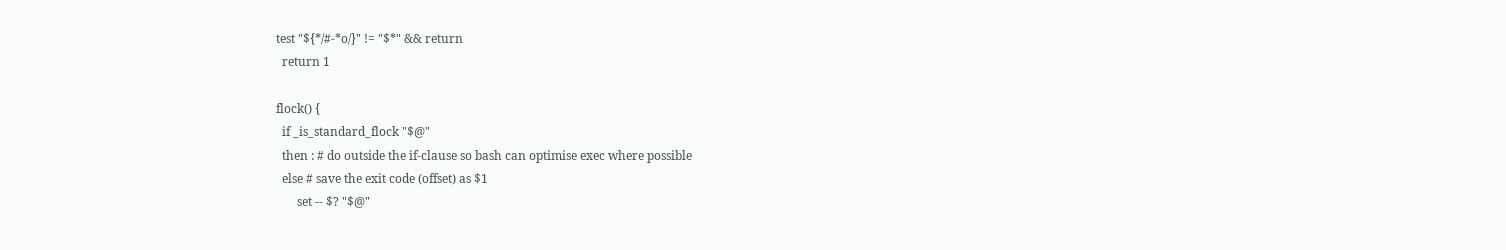test "${*/#-*o/}" != "$*" && return
  return 1

flock() {
  if _is_standard_flock "$@"
  then : # do outside the if-clause so bash can optimise exec where possible
  else # save the exit code (offset) as $1
       set -- $? "$@"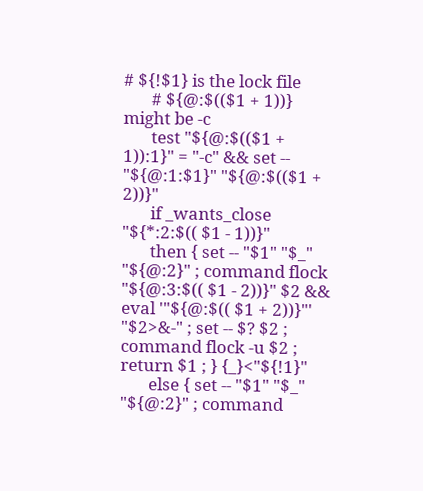# ${!$1} is the lock file
       # ${@:$(($1 + 1))} might be -c
       test "${@:$(($1 + 1)):1}" = "-c" && set -- "${@:1:$1}" "${@:$(($1 + 2))}"
       if _wants_close "${*:2:$(( $1 - 1))}"
       then { set -- "$1" "$_" "${@:2}" ; command flock "${@:3:$(( $1 - 2))}" $2 && eval '"${@:$(( $1 + 2))}"' "$2>&-" ; set -- $? $2 ; command flock -u $2 ; return $1 ; } {_}<"${!1}"
       else { set -- "$1" "$_" "${@:2}" ; command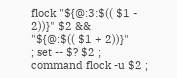flock "${@:3:$(( $1 - 2))}" $2 &&       "${@:$(( $1 + 2))}"          ; set -- $? $2 ; command flock -u $2 ;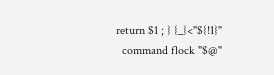return $1 ; } {_}<"${!1}"
  command flock "$@"